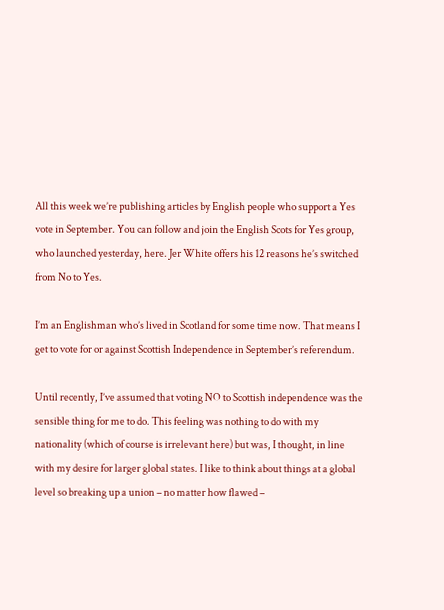All this week we’re publishing articles by English people who support a Yes vote in September. You can follow and join the English Scots for Yes group, who launched yesterday, here. Jer White offers his 12 reasons he’s switched from No to Yes.

I’m an Englishman who’s lived in Scotland for some time now. That means I get to vote for or against Scottish Independence in September’s referendum.

Until recently, I’ve assumed that voting NO to Scottish independence was the sensible thing for me to do. This feeling was nothing to do with my nationality (which of course is irrelevant here) but was, I thought, in line with my desire for larger global states. I like to think about things at a global level so breaking up a union – no matter how flawed –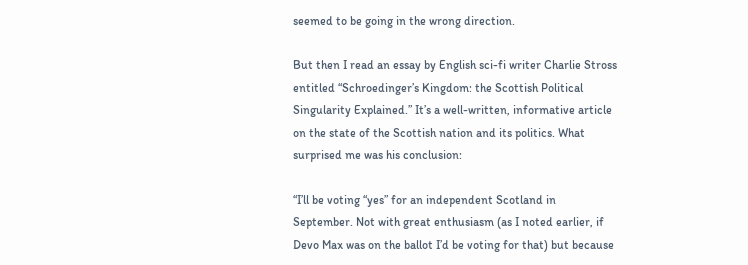seemed to be going in the wrong direction.

But then I read an essay by English sci-fi writer Charlie Stross entitled “Schroedinger’s Kingdom: the Scottish Political Singularity Explained.” It’s a well-written, informative article on the state of the Scottish nation and its politics. What surprised me was his conclusion:

“I’ll be voting “yes” for an independent Scotland in September. Not with great enthusiasm (as I noted earlier, if Devo Max was on the ballot I’d be voting for that) but because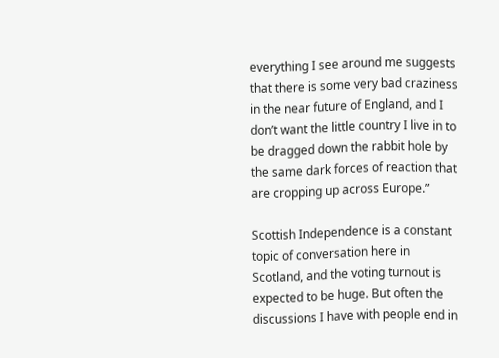everything I see around me suggests that there is some very bad craziness in the near future of England, and I don’t want the little country I live in to be dragged down the rabbit hole by the same dark forces of reaction that are cropping up across Europe.”

Scottish Independence is a constant topic of conversation here in Scotland, and the voting turnout is expected to be huge. But often the discussions I have with people end in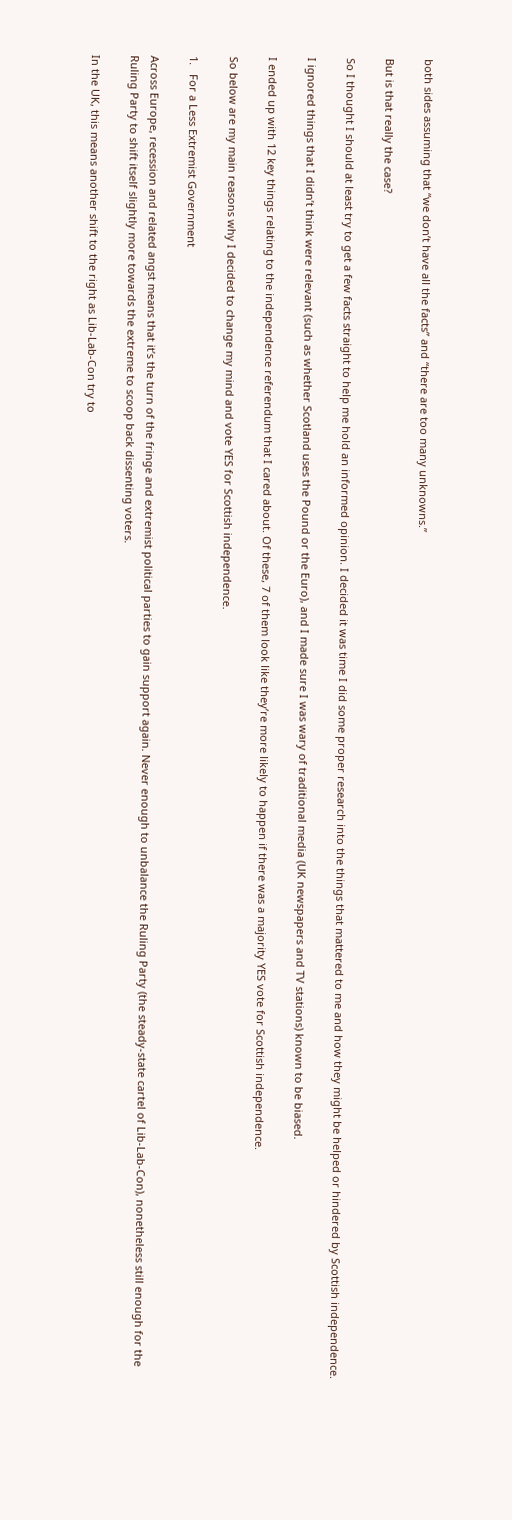both sides assuming that “we don’t have all the facts” and “there are too many unknowns.”

But is that really the case?

So I thought I should at least try to get a few facts straight to help me hold an informed opinion. I decided it was time I did some proper research into the things that mattered to me and how they might be helped or hindered by Scottish independence.

I ignored things that I didn’t think were relevant (such as whether Scotland uses the Pound or the Euro), and I made sure I was wary of traditional media (UK newspapers and TV stations) known to be biased.

I ended up with 12 key things relating to the independence referendum that I cared about. Of these, 7 of them look like they’re more likely to happen if there was a majority YES vote for Scottish independence.

So below are my main reasons why I decided to change my mind and vote YES for Scottish independence.

1.   For a Less Extremist Government

Across Europe, recession and related angst means that it’s the turn of the fringe and extremist political parties to gain support again. Never enough to unbalance the Ruling Party (the steady-state cartel of Lib-Lab-Con), nonetheless still enough for the Ruling Party to shift itself slightly more towards the extreme to scoop back dissenting voters.

In the UK, this means another shift to the right as Lib-Lab-Con try to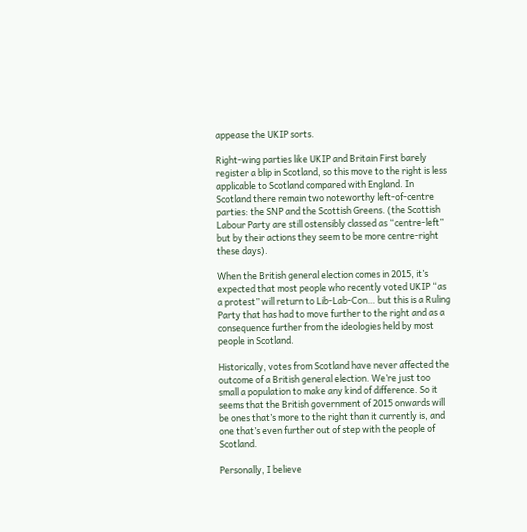appease the UKIP sorts.

Right-wing parties like UKIP and Britain First barely register a blip in Scotland, so this move to the right is less applicable to Scotland compared with England. In Scotland there remain two noteworthy left-of-centre parties: the SNP and the Scottish Greens. (the Scottish Labour Party are still ostensibly classed as “centre-left” but by their actions they seem to be more centre-right these days).

When the British general election comes in 2015, it’s expected that most people who recently voted UKIP “as a protest” will return to Lib-Lab-Con… but this is a Ruling Party that has had to move further to the right and as a consequence further from the ideologies held by most people in Scotland.

Historically, votes from Scotland have never affected the outcome of a British general election. We’re just too small a population to make any kind of difference. So it seems that the British government of 2015 onwards will be ones that’s more to the right than it currently is, and one that’s even further out of step with the people of Scotland.

Personally, I believe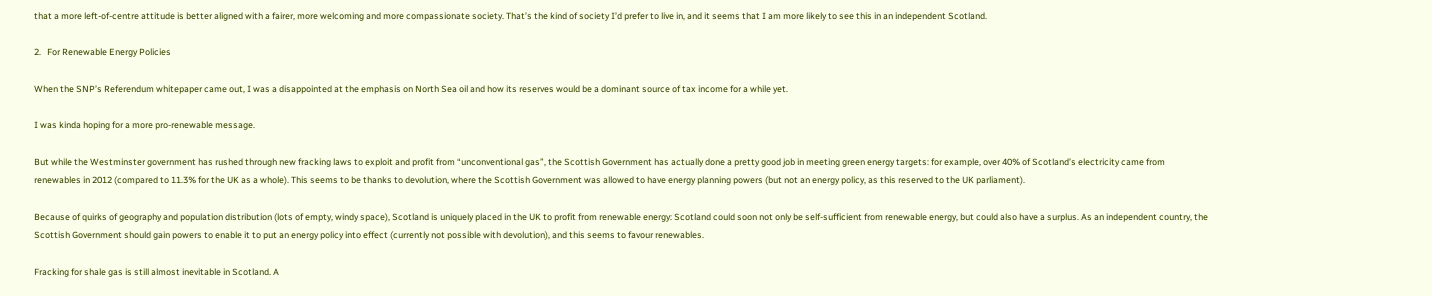that a more left-of-centre attitude is better aligned with a fairer, more welcoming and more compassionate society. That’s the kind of society I’d prefer to live in, and it seems that I am more likely to see this in an independent Scotland.

2.   For Renewable Energy Policies

When the SNP’s Referendum whitepaper came out, I was a disappointed at the emphasis on North Sea oil and how its reserves would be a dominant source of tax income for a while yet.

I was kinda hoping for a more pro-renewable message.

But while the Westminster government has rushed through new fracking laws to exploit and profit from “unconventional gas”, the Scottish Government has actually done a pretty good job in meeting green energy targets: for example, over 40% of Scotland’s electricity came from renewables in 2012 (compared to 11.3% for the UK as a whole). This seems to be thanks to devolution, where the Scottish Government was allowed to have energy planning powers (but not an energy policy, as this reserved to the UK parliament).

Because of quirks of geography and population distribution (lots of empty, windy space), Scotland is uniquely placed in the UK to profit from renewable energy: Scotland could soon not only be self-sufficient from renewable energy, but could also have a surplus. As an independent country, the Scottish Government should gain powers to enable it to put an energy policy into effect (currently not possible with devolution), and this seems to favour renewables.

Fracking for shale gas is still almost inevitable in Scotland. A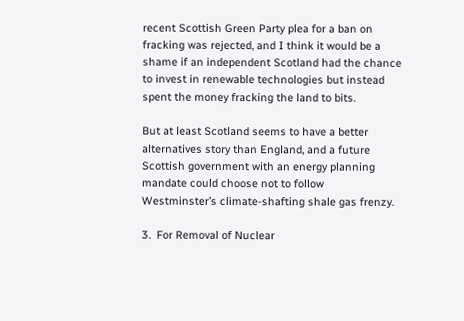recent Scottish Green Party plea for a ban on fracking was rejected, and I think it would be a shame if an independent Scotland had the chance to invest in renewable technologies but instead spent the money fracking the land to bits.

But at least Scotland seems to have a better alternatives story than England, and a future Scottish government with an energy planning mandate could choose not to follow Westminster’s climate-shafting shale gas frenzy.

3.  For Removal of Nuclear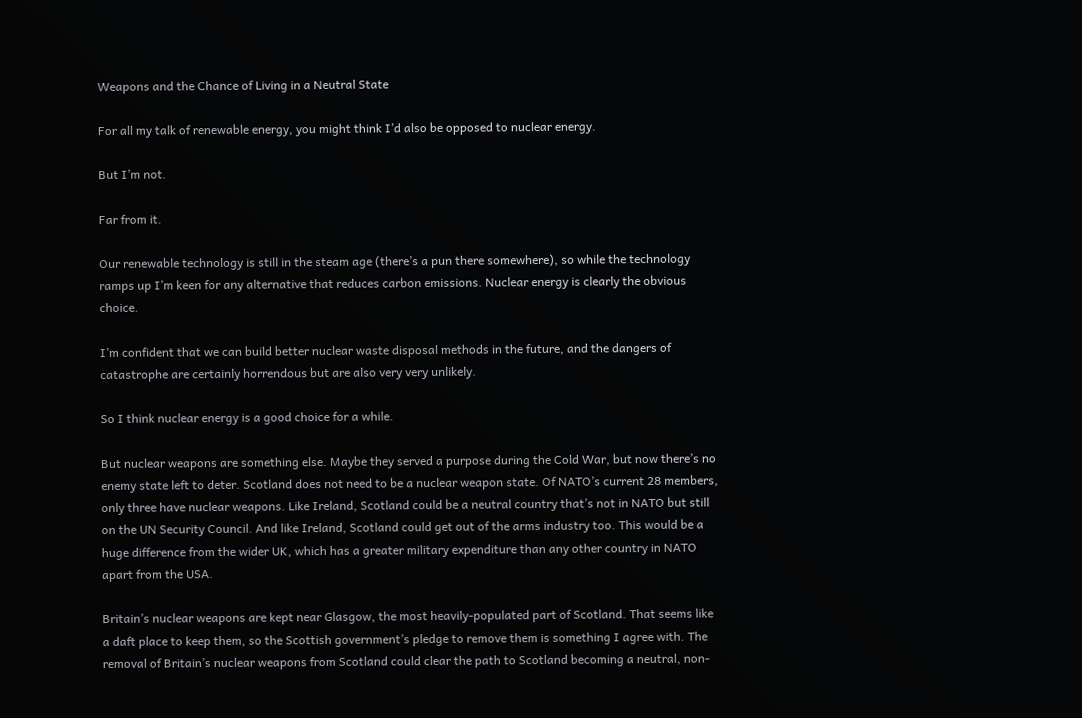Weapons and the Chance of Living in a Neutral State

For all my talk of renewable energy, you might think I’d also be opposed to nuclear energy.

But I’m not.

Far from it.

Our renewable technology is still in the steam age (there’s a pun there somewhere), so while the technology ramps up I’m keen for any alternative that reduces carbon emissions. Nuclear energy is clearly the obvious choice.

I’m confident that we can build better nuclear waste disposal methods in the future, and the dangers of catastrophe are certainly horrendous but are also very very unlikely.

So I think nuclear energy is a good choice for a while.

But nuclear weapons are something else. Maybe they served a purpose during the Cold War, but now there’s no enemy state left to deter. Scotland does not need to be a nuclear weapon state. Of NATO’s current 28 members, only three have nuclear weapons. Like Ireland, Scotland could be a neutral country that’s not in NATO but still on the UN Security Council. And like Ireland, Scotland could get out of the arms industry too. This would be a huge difference from the wider UK, which has a greater military expenditure than any other country in NATO apart from the USA.

Britain’s nuclear weapons are kept near Glasgow, the most heavily-populated part of Scotland. That seems like a daft place to keep them, so the Scottish government’s pledge to remove them is something I agree with. The removal of Britain’s nuclear weapons from Scotland could clear the path to Scotland becoming a neutral, non-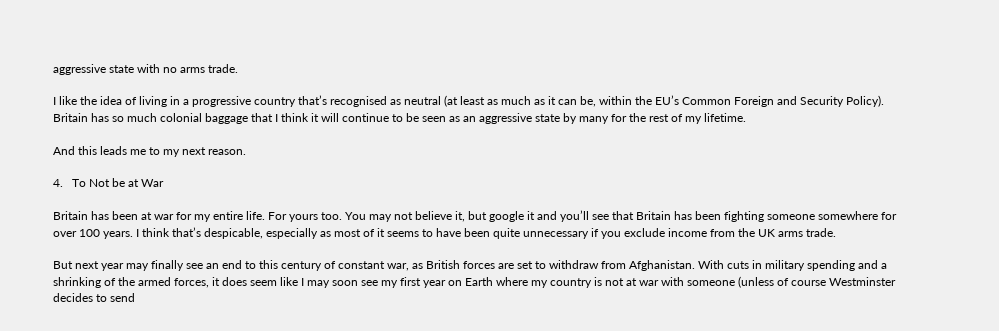aggressive state with no arms trade.

I like the idea of living in a progressive country that’s recognised as neutral (at least as much as it can be, within the EU’s Common Foreign and Security Policy). Britain has so much colonial baggage that I think it will continue to be seen as an aggressive state by many for the rest of my lifetime.

And this leads me to my next reason.

4.   To Not be at War

Britain has been at war for my entire life. For yours too. You may not believe it, but google it and you’ll see that Britain has been fighting someone somewhere for over 100 years. I think that’s despicable, especially as most of it seems to have been quite unnecessary if you exclude income from the UK arms trade.

But next year may finally see an end to this century of constant war, as British forces are set to withdraw from Afghanistan. With cuts in military spending and a shrinking of the armed forces, it does seem like I may soon see my first year on Earth where my country is not at war with someone (unless of course Westminster decides to send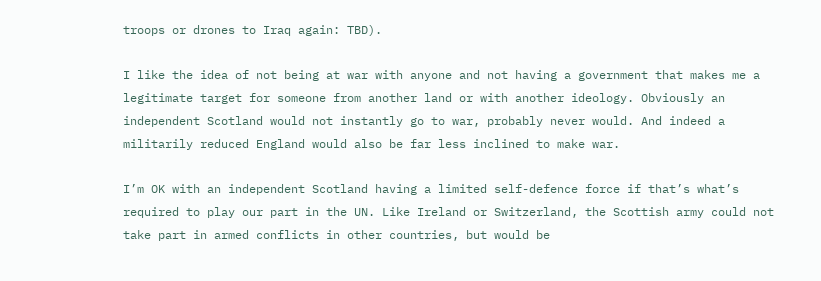troops or drones to Iraq again: TBD).

I like the idea of not being at war with anyone and not having a government that makes me a legitimate target for someone from another land or with another ideology. Obviously an independent Scotland would not instantly go to war, probably never would. And indeed a militarily reduced England would also be far less inclined to make war.

I’m OK with an independent Scotland having a limited self-defence force if that’s what’s required to play our part in the UN. Like Ireland or Switzerland, the Scottish army could not take part in armed conflicts in other countries, but would be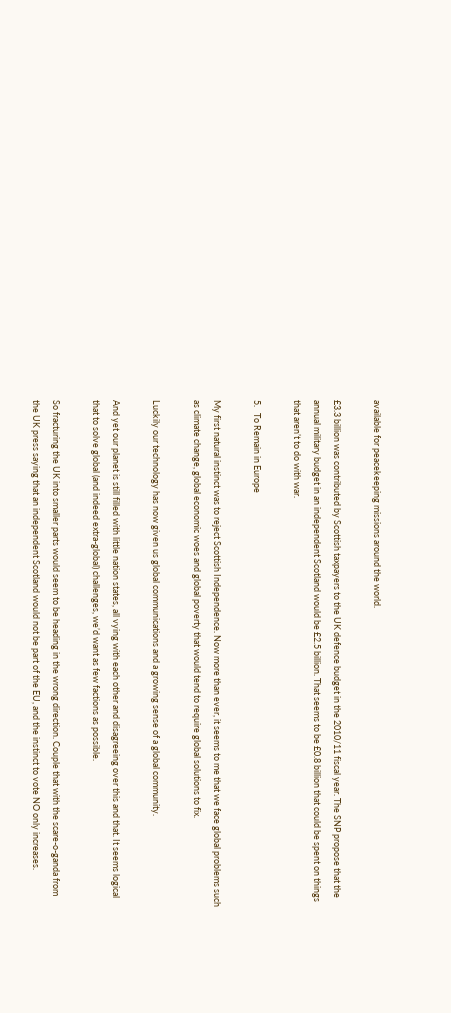available for peacekeeping missions around the world.

£3.3 billion was contributed by Scottish taxpayers to the UK defence budget in the 2010/11 fiscal year. The SNP propose that the annual military budget in an independent Scotland would be £2.5 billion. That seems to be £0.8 billion that could be spent on things that aren’t to do with war.

5.   To Remain in Europe

My first natural instinct was to reject Scottish Independence. Now more than ever, it seems to me that we face global problems such as climate change, global economic woes and global poverty that would tend to require global solutions to fix.

Luckily our technology has now given us global communications and a growing sense of a global community.

And yet our planet is still filled with little nation states, all vying with each other and disagreeing over this and that. It seems logical that to solve global (and indeed extra-global) challenges, we’d want as few factions as possible.

So fracturing the UK into smaller parts would seem to be heading in the wrong direction. Couple that with the scare-o-ganda from the UK press saying that an independent Scotland would not be part of the EU, and the instinct to vote NO only increases.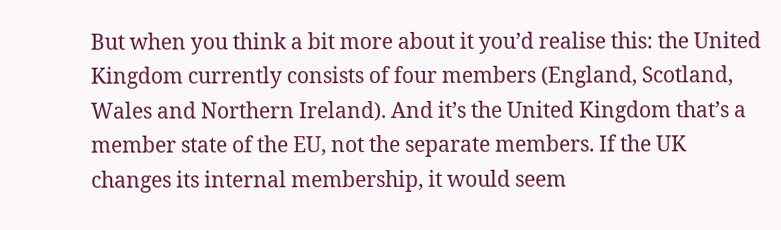But when you think a bit more about it you’d realise this: the United Kingdom currently consists of four members (England, Scotland, Wales and Northern Ireland). And it’s the United Kingdom that’s a member state of the EU, not the separate members. If the UK changes its internal membership, it would seem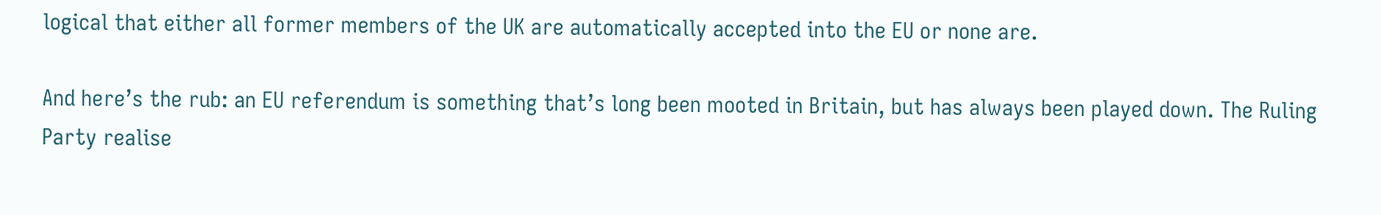logical that either all former members of the UK are automatically accepted into the EU or none are.

And here’s the rub: an EU referendum is something that’s long been mooted in Britain, but has always been played down. The Ruling Party realise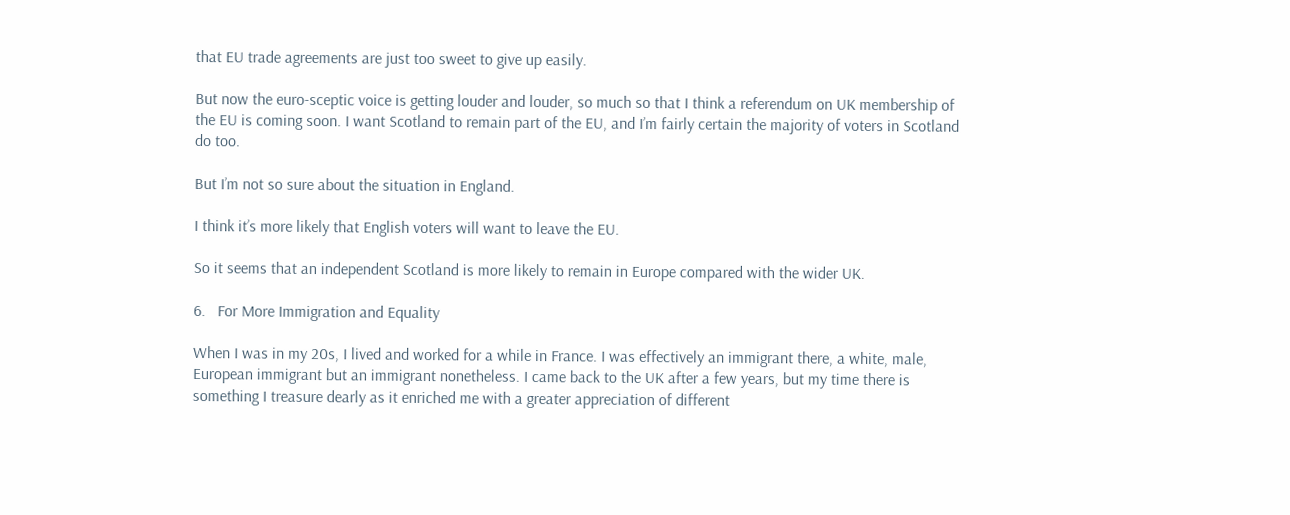that EU trade agreements are just too sweet to give up easily.

But now the euro-sceptic voice is getting louder and louder, so much so that I think a referendum on UK membership of the EU is coming soon. I want Scotland to remain part of the EU, and I’m fairly certain the majority of voters in Scotland do too.

But I’m not so sure about the situation in England.

I think it’s more likely that English voters will want to leave the EU.

So it seems that an independent Scotland is more likely to remain in Europe compared with the wider UK.

6.   For More Immigration and Equality

When I was in my 20s, I lived and worked for a while in France. I was effectively an immigrant there, a white, male, European immigrant but an immigrant nonetheless. I came back to the UK after a few years, but my time there is something I treasure dearly as it enriched me with a greater appreciation of different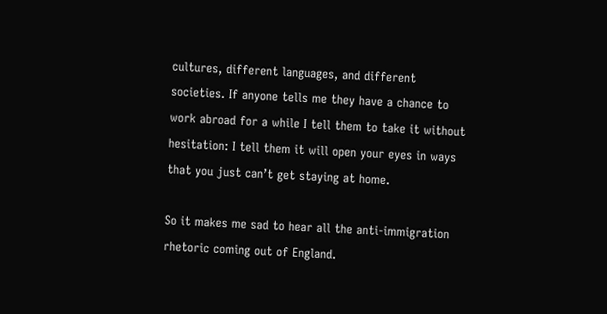cultures, different languages, and different societies. If anyone tells me they have a chance to work abroad for a while I tell them to take it without hesitation: I tell them it will open your eyes in ways that you just can’t get staying at home.

So it makes me sad to hear all the anti-immigration rhetoric coming out of England.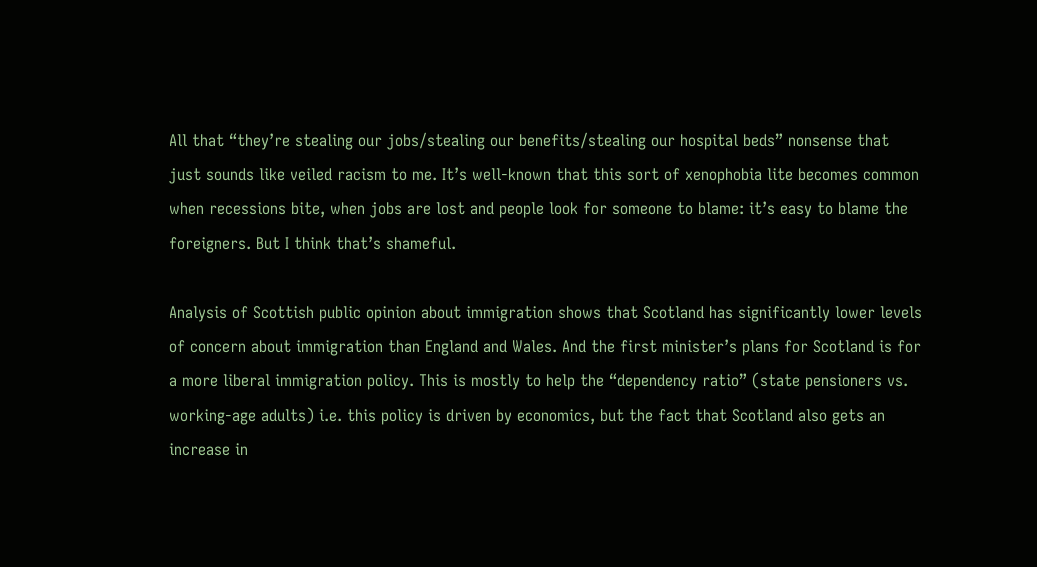All that “they’re stealing our jobs/stealing our benefits/stealing our hospital beds” nonsense that just sounds like veiled racism to me. It’s well-known that this sort of xenophobia lite becomes common when recessions bite, when jobs are lost and people look for someone to blame: it’s easy to blame the foreigners. But I think that’s shameful.

Analysis of Scottish public opinion about immigration shows that Scotland has significantly lower levels of concern about immigration than England and Wales. And the first minister’s plans for Scotland is for a more liberal immigration policy. This is mostly to help the “dependency ratio” (state pensioners vs. working-age adults) i.e. this policy is driven by economics, but the fact that Scotland also gets an increase in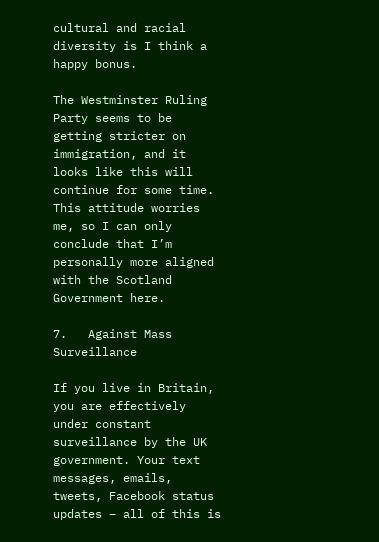cultural and racial diversity is I think a happy bonus.

The Westminster Ruling Party seems to be getting stricter on immigration, and it looks like this will continue for some time. This attitude worries me, so I can only conclude that I’m personally more aligned with the Scotland Government here.

7.   Against Mass Surveillance

If you live in Britain, you are effectively under constant surveillance by the UK government. Your text messages, emails, tweets, Facebook status updates – all of this is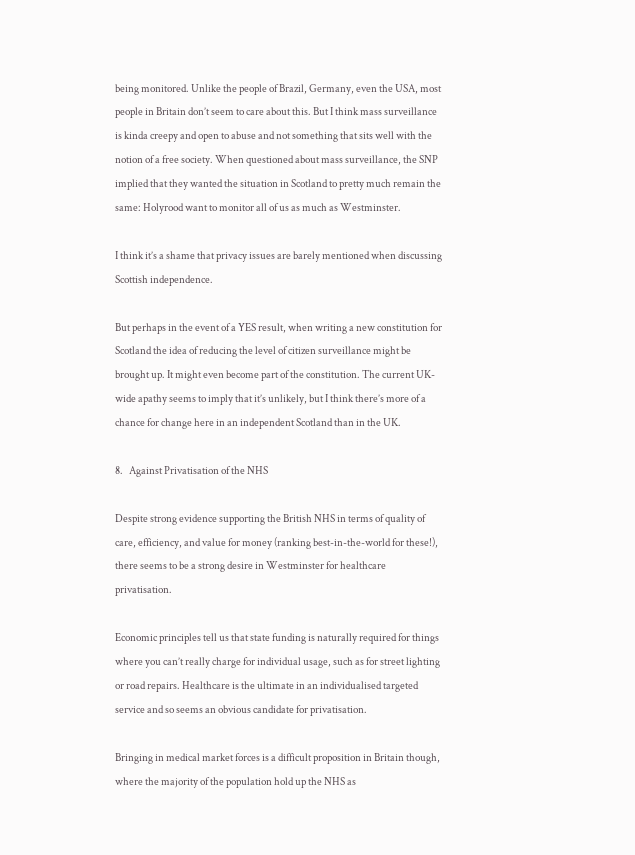being monitored. Unlike the people of Brazil, Germany, even the USA, most people in Britain don’t seem to care about this. But I think mass surveillance is kinda creepy and open to abuse and not something that sits well with the notion of a free society. When questioned about mass surveillance, the SNP implied that they wanted the situation in Scotland to pretty much remain the same: Holyrood want to monitor all of us as much as Westminster.

I think it’s a shame that privacy issues are barely mentioned when discussing Scottish independence.

But perhaps in the event of a YES result, when writing a new constitution for Scotland the idea of reducing the level of citizen surveillance might be brought up. It might even become part of the constitution. The current UK-wide apathy seems to imply that it’s unlikely, but I think there’s more of a chance for change here in an independent Scotland than in the UK.

8.   Against Privatisation of the NHS

Despite strong evidence supporting the British NHS in terms of quality of care, efficiency, and value for money (ranking best-in-the-world for these!), there seems to be a strong desire in Westminster for healthcare privatisation.

Economic principles tell us that state funding is naturally required for things where you can’t really charge for individual usage, such as for street lighting or road repairs. Healthcare is the ultimate in an individualised targeted service and so seems an obvious candidate for privatisation.

Bringing in medical market forces is a difficult proposition in Britain though, where the majority of the population hold up the NHS as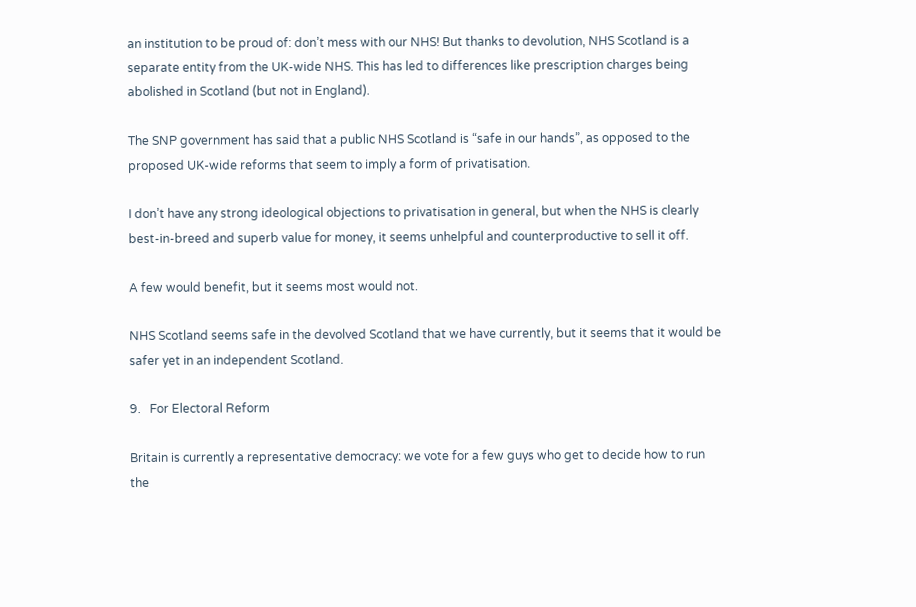an institution to be proud of: don’t mess with our NHS! But thanks to devolution, NHS Scotland is a separate entity from the UK-wide NHS. This has led to differences like prescription charges being abolished in Scotland (but not in England).

The SNP government has said that a public NHS Scotland is “safe in our hands”, as opposed to the proposed UK-wide reforms that seem to imply a form of privatisation.

I don’t have any strong ideological objections to privatisation in general, but when the NHS is clearly best-in-breed and superb value for money, it seems unhelpful and counterproductive to sell it off.

A few would benefit, but it seems most would not.

NHS Scotland seems safe in the devolved Scotland that we have currently, but it seems that it would be safer yet in an independent Scotland.

9.   For Electoral Reform

Britain is currently a representative democracy: we vote for a few guys who get to decide how to run the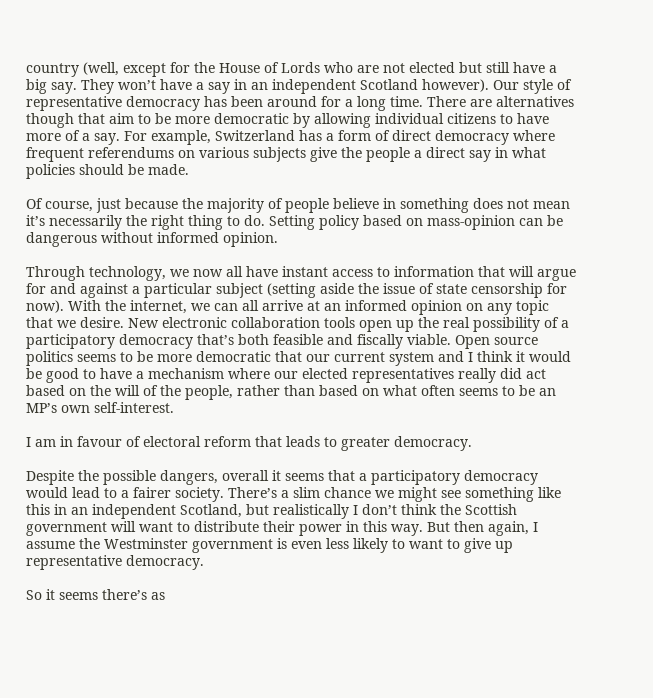country (well, except for the House of Lords who are not elected but still have a big say. They won’t have a say in an independent Scotland however). Our style of representative democracy has been around for a long time. There are alternatives though that aim to be more democratic by allowing individual citizens to have more of a say. For example, Switzerland has a form of direct democracy where frequent referendums on various subjects give the people a direct say in what policies should be made.

Of course, just because the majority of people believe in something does not mean it’s necessarily the right thing to do. Setting policy based on mass-opinion can be dangerous without informed opinion.

Through technology, we now all have instant access to information that will argue for and against a particular subject (setting aside the issue of state censorship for now). With the internet, we can all arrive at an informed opinion on any topic that we desire. New electronic collaboration tools open up the real possibility of a participatory democracy that’s both feasible and fiscally viable. Open source politics seems to be more democratic that our current system and I think it would be good to have a mechanism where our elected representatives really did act based on the will of the people, rather than based on what often seems to be an MP’s own self-interest.

I am in favour of electoral reform that leads to greater democracy.

Despite the possible dangers, overall it seems that a participatory democracy would lead to a fairer society. There’s a slim chance we might see something like this in an independent Scotland, but realistically I don’t think the Scottish government will want to distribute their power in this way. But then again, I assume the Westminster government is even less likely to want to give up representative democracy.

So it seems there’s as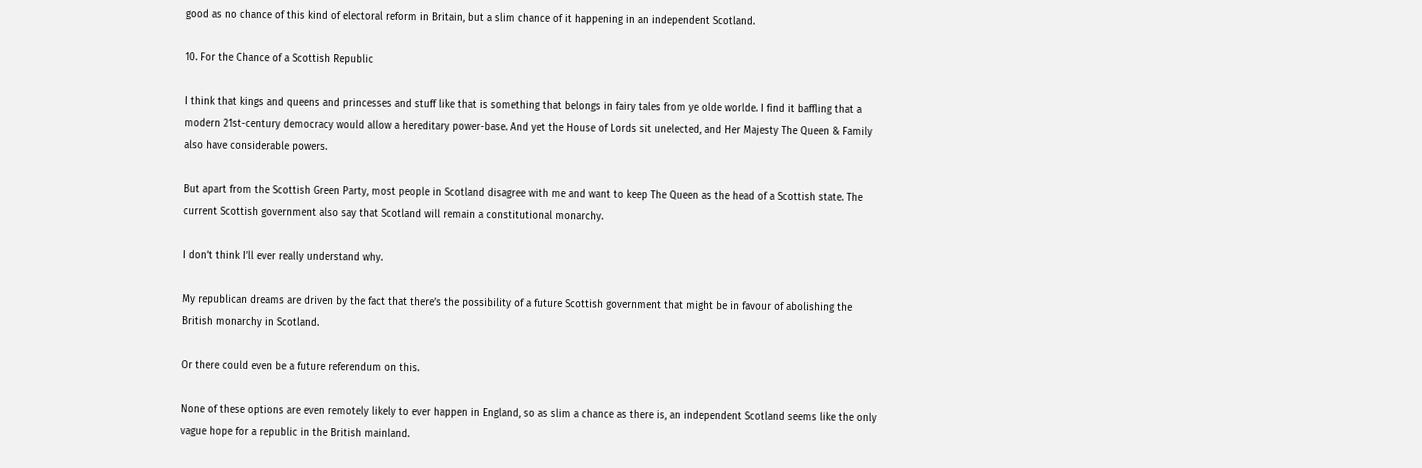good as no chance of this kind of electoral reform in Britain, but a slim chance of it happening in an independent Scotland.

10. For the Chance of a Scottish Republic

I think that kings and queens and princesses and stuff like that is something that belongs in fairy tales from ye olde worlde. I find it baffling that a modern 21st-century democracy would allow a hereditary power-base. And yet the House of Lords sit unelected, and Her Majesty The Queen & Family also have considerable powers.

But apart from the Scottish Green Party, most people in Scotland disagree with me and want to keep The Queen as the head of a Scottish state. The current Scottish government also say that Scotland will remain a constitutional monarchy.

I don’t think I’ll ever really understand why.

My republican dreams are driven by the fact that there’s the possibility of a future Scottish government that might be in favour of abolishing the British monarchy in Scotland.

Or there could even be a future referendum on this.

None of these options are even remotely likely to ever happen in England, so as slim a chance as there is, an independent Scotland seems like the only vague hope for a republic in the British mainland.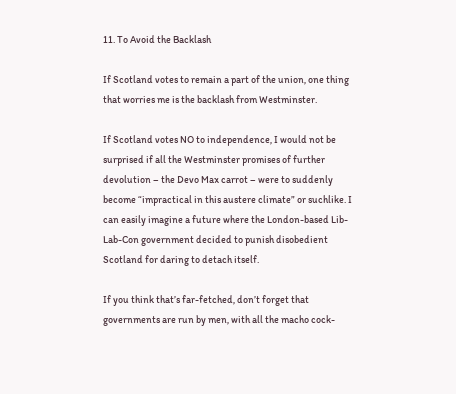11. To Avoid the Backlash

If Scotland votes to remain a part of the union, one thing that worries me is the backlash from Westminster.

If Scotland votes NO to independence, I would not be surprised if all the Westminster promises of further devolution – the Devo Max carrot – were to suddenly become “impractical in this austere climate” or suchlike. I can easily imagine a future where the London-based Lib-Lab-Con government decided to punish disobedient Scotland for daring to detach itself.

If you think that’s far-fetched, don’t forget that governments are run by men, with all the macho cock-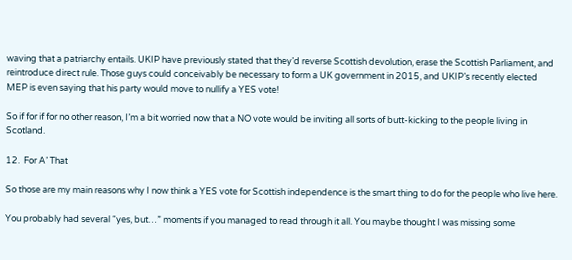waving that a patriarchy entails. UKIP have previously stated that they’d reverse Scottish devolution, erase the Scottish Parliament, and reintroduce direct rule. Those guys could conceivably be necessary to form a UK government in 2015, and UKIP’s recently elected MEP is even saying that his party would move to nullify a YES vote!

So if for if for no other reason, I’m a bit worried now that a NO vote would be inviting all sorts of butt-kicking to the people living in Scotland.

12.  For A’ That

So those are my main reasons why I now think a YES vote for Scottish independence is the smart thing to do for the people who live here.

You probably had several “yes, but…” moments if you managed to read through it all. You maybe thought I was missing some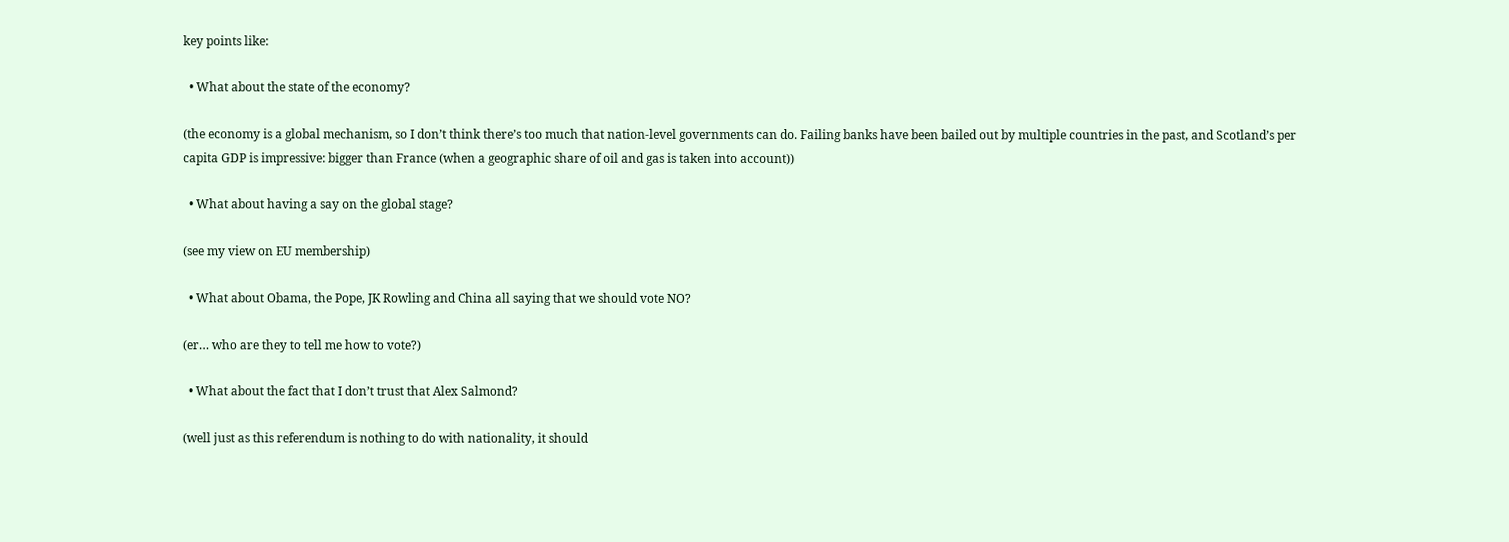key points like:

  • What about the state of the economy?

(the economy is a global mechanism, so I don’t think there’s too much that nation-level governments can do. Failing banks have been bailed out by multiple countries in the past, and Scotland’s per capita GDP is impressive: bigger than France (when a geographic share of oil and gas is taken into account))

  • What about having a say on the global stage?

(see my view on EU membership)

  • What about Obama, the Pope, JK Rowling and China all saying that we should vote NO?

(er… who are they to tell me how to vote?)

  • What about the fact that I don’t trust that Alex Salmond?

(well just as this referendum is nothing to do with nationality, it should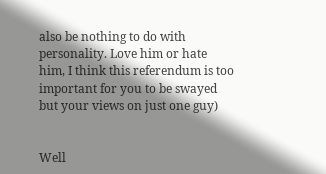also be nothing to do with personality. Love him or hate him, I think this referendum is too important for you to be swayed but your views on just one guy)


Well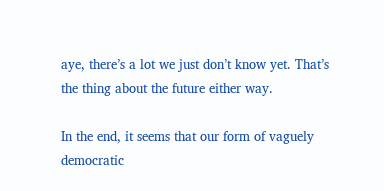aye, there’s a lot we just don’t know yet. That’s the thing about the future either way.

In the end, it seems that our form of vaguely democratic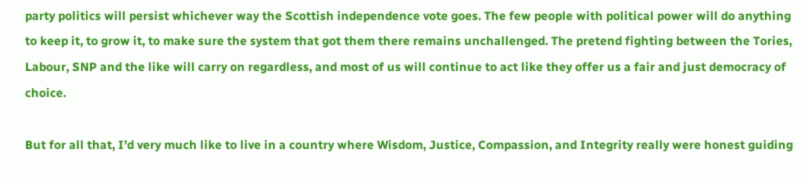party politics will persist whichever way the Scottish independence vote goes. The few people with political power will do anything to keep it, to grow it, to make sure the system that got them there remains unchallenged. The pretend fighting between the Tories, Labour, SNP and the like will carry on regardless, and most of us will continue to act like they offer us a fair and just democracy of choice.

But for all that, I’d very much like to live in a country where Wisdom, Justice, Compassion, and Integrity really were honest guiding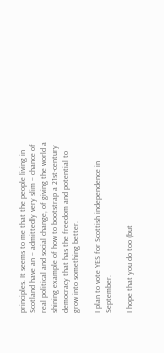principles. It seems to me that the people living in Scotland have an – admittedly very slim – chance of real political and social change, of giving the world a shining example of how to bootstrap a 21st-century democracy that has the freedom and potential to grow into something better.

I plan to vote YES for Scottish independence in September.

I hope that you do too (but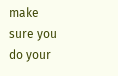make sure you do your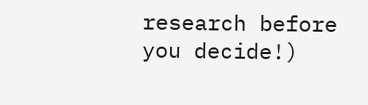research before you decide!)